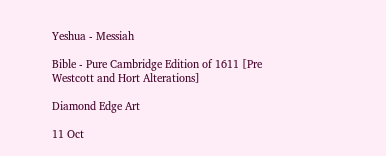Yeshua - Messiah

Bible - Pure Cambridge Edition of 1611 [Pre Westcott and Hort Alterations]

Diamond Edge Art

11 Oct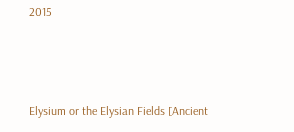2015



Elysium or the Elysian Fields [Ancient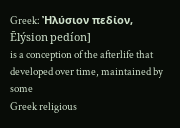Greek: Ἠλύσιον πεδίον, Ēlýsion pedíon]
is a conception of the afterlife that developed over time, maintained by some
Greek religious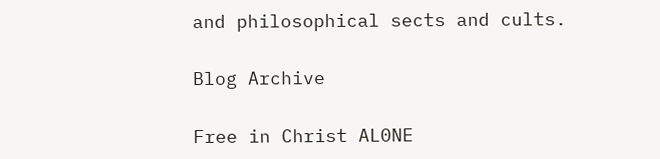and philosophical sects and cults.

Blog Archive

Free in Christ AL0NE